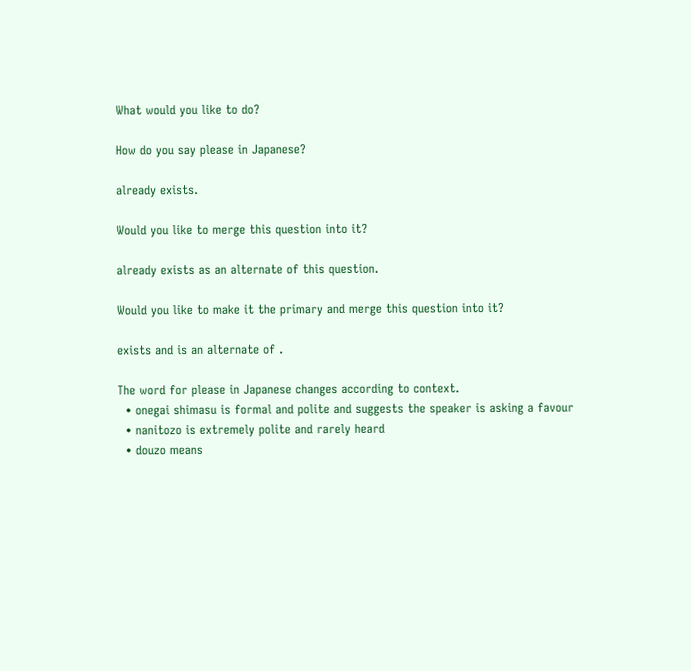What would you like to do?

How do you say please in Japanese?

already exists.

Would you like to merge this question into it?

already exists as an alternate of this question.

Would you like to make it the primary and merge this question into it?

exists and is an alternate of .

The word for please in Japanese changes according to context.
  • onegai shimasu is formal and polite and suggests the speaker is asking a favour
  • nanitozo is extremely polite and rarely heard
  • douzo means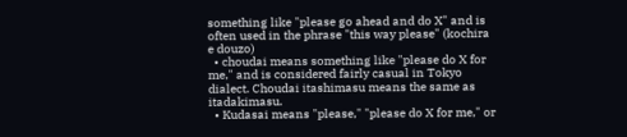something like "please go ahead and do X" and is often used in the phrase "this way please" (kochira e douzo)
  • choudai means something like "please do X for me," and is considered fairly casual in Tokyo dialect. Choudai itashimasu means the same as itadakimasu.
  • Kudasai means "please," "please do X for me," or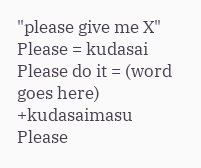"please give me X"
Please = kudasai Please do it = (word goes here) +kudasaimasu Please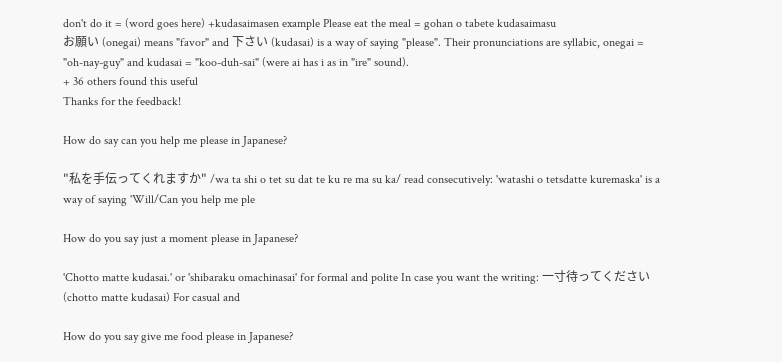don't do it = (word goes here) +kudasaimasen example Please eat the meal = gohan o tabete kudasaimasu
お願い (onegai) means "favor" and 下さい (kudasai) is a way of saying "please". Their pronunciations are syllabic, onegai = "oh-nay-guy" and kudasai = "koo-duh-sai" (were ai has i as in "ire" sound).
+ 36 others found this useful
Thanks for the feedback!

How do say can you help me please in Japanese?

"私を手伝ってくれますか" /wa ta shi o tet su dat te ku re ma su ka/ read consecutively: 'watashi o tetsdatte kuremaska' is a way of saying 'Will/Can you help me ple

How do you say just a moment please in Japanese?

'Chotto matte kudasai.' or 'shibaraku omachinasai' for formal and polite In case you want the writing: 一寸待ってください (chotto matte kudasai) For casual and

How do you say give me food please in Japanese?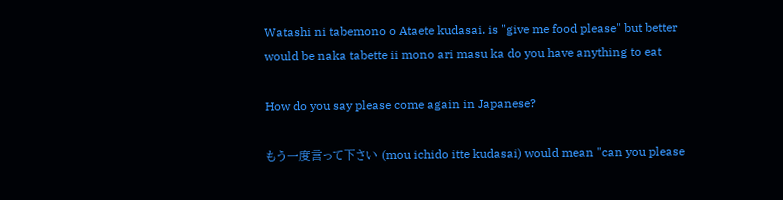Watashi ni tabemono o Ataete kudasai. is "give me food please" but better would be naka tabette ii mono ari masu ka do you have anything to eat

How do you say please come again in Japanese?

もう一度言って下さい (mou ichido itte kudasai) would mean "can you please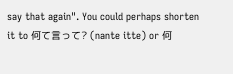say that again". You could perhaps shorten it to 何て言って? (nante itte) or 何